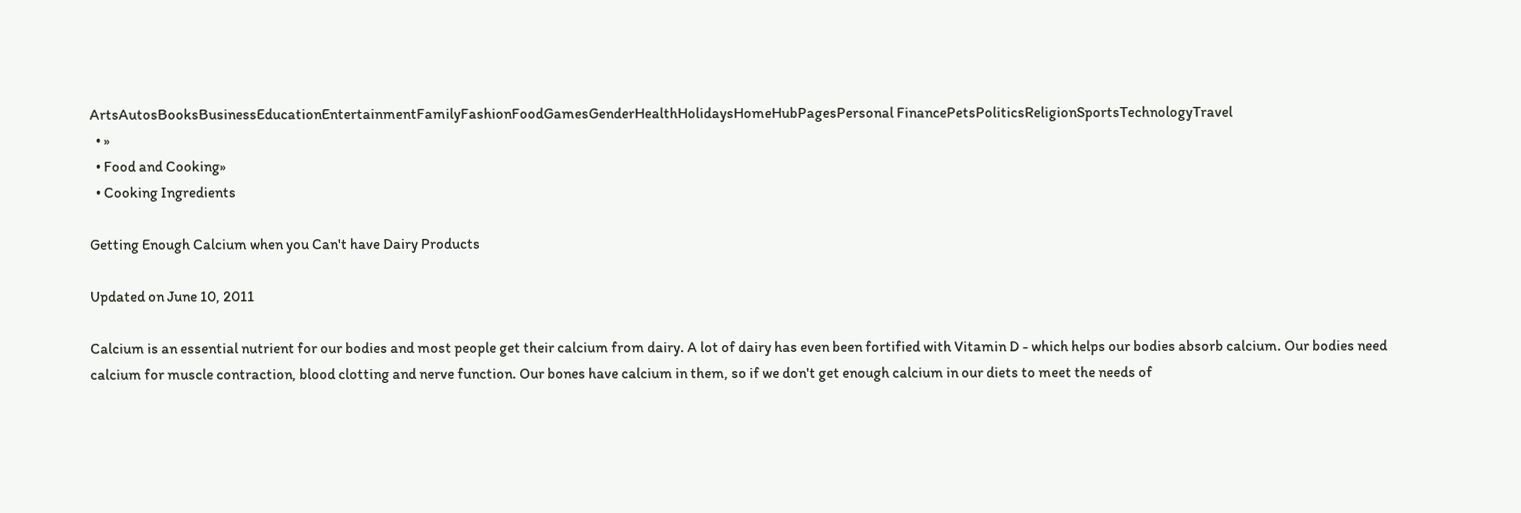ArtsAutosBooksBusinessEducationEntertainmentFamilyFashionFoodGamesGenderHealthHolidaysHomeHubPagesPersonal FinancePetsPoliticsReligionSportsTechnologyTravel
  • »
  • Food and Cooking»
  • Cooking Ingredients

Getting Enough Calcium when you Can't have Dairy Products

Updated on June 10, 2011

Calcium is an essential nutrient for our bodies and most people get their calcium from dairy. A lot of dairy has even been fortified with Vitamin D - which helps our bodies absorb calcium. Our bodies need calcium for muscle contraction, blood clotting and nerve function. Our bones have calcium in them, so if we don't get enough calcium in our diets to meet the needs of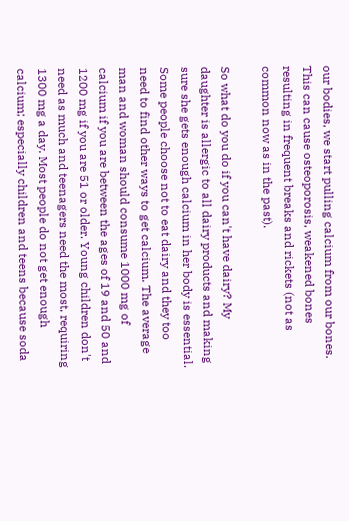our bodies, we start pulling calcium from our bones. This can cause osteoporosis, weakened bones resulting in frequent breaks and rickets (not as common now as in the past).

So what do you do if you can't have dairy? My daughter is allergic to all dairy products and making sure she gets enough calcium in her body is essential. Some people choose not to eat dairy and they too need to find other ways to get calcium. The average man and woman should consume 1000 mg of calcium if you are between the ages of 19 and 50 and 1200 mg if you are 51 or older. Young children don't need as much and teenagers need the most, requiring 1300 mg a day. Most people do not get enough calcium; especially children and teens because soda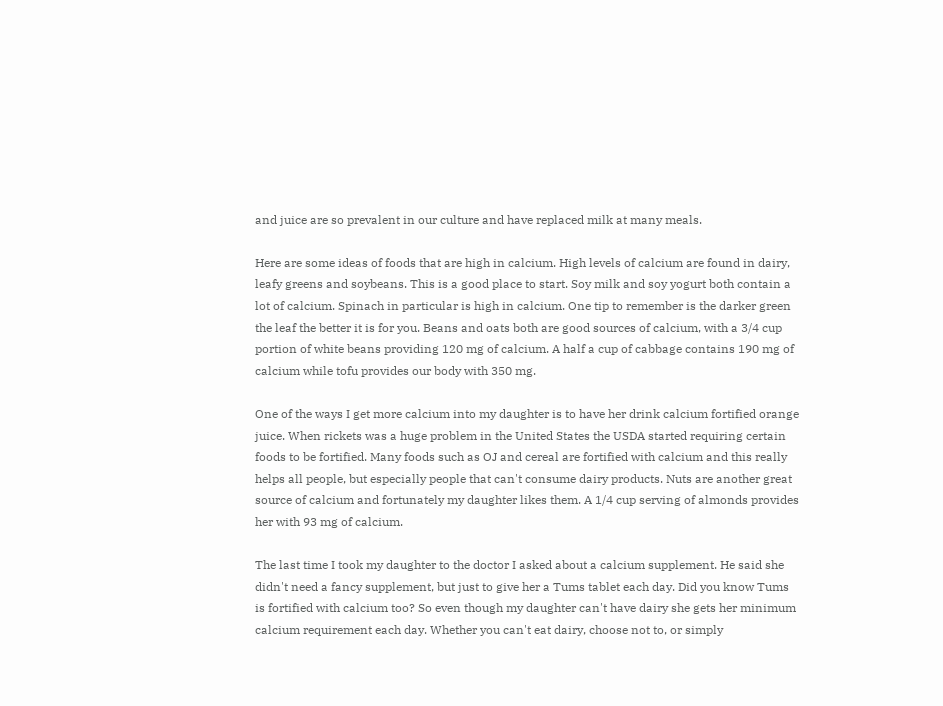and juice are so prevalent in our culture and have replaced milk at many meals.

Here are some ideas of foods that are high in calcium. High levels of calcium are found in dairy, leafy greens and soybeans. This is a good place to start. Soy milk and soy yogurt both contain a lot of calcium. Spinach in particular is high in calcium. One tip to remember is the darker green the leaf the better it is for you. Beans and oats both are good sources of calcium, with a 3/4 cup portion of white beans providing 120 mg of calcium. A half a cup of cabbage contains 190 mg of calcium while tofu provides our body with 350 mg.

One of the ways I get more calcium into my daughter is to have her drink calcium fortified orange juice. When rickets was a huge problem in the United States the USDA started requiring certain foods to be fortified. Many foods such as OJ and cereal are fortified with calcium and this really helps all people, but especially people that can't consume dairy products. Nuts are another great source of calcium and fortunately my daughter likes them. A 1/4 cup serving of almonds provides her with 93 mg of calcium.

The last time I took my daughter to the doctor I asked about a calcium supplement. He said she didn't need a fancy supplement, but just to give her a Tums tablet each day. Did you know Tums is fortified with calcium too? So even though my daughter can't have dairy she gets her minimum calcium requirement each day. Whether you can't eat dairy, choose not to, or simply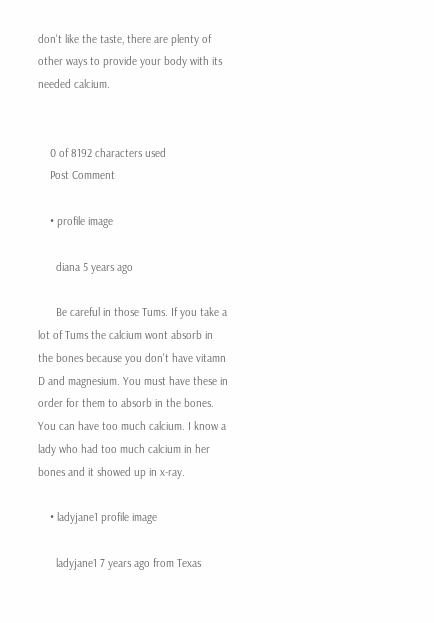don't like the taste, there are plenty of other ways to provide your body with its needed calcium.


    0 of 8192 characters used
    Post Comment

    • profile image

      diana 5 years ago

      Be careful in those Tums. If you take a lot of Tums the calcium wont absorb in the bones because you don't have vitamn D and magnesium. You must have these in order for them to absorb in the bones. You can have too much calcium. I know a lady who had too much calcium in her bones and it showed up in x-ray.

    • ladyjane1 profile image

      ladyjane1 7 years ago from Texas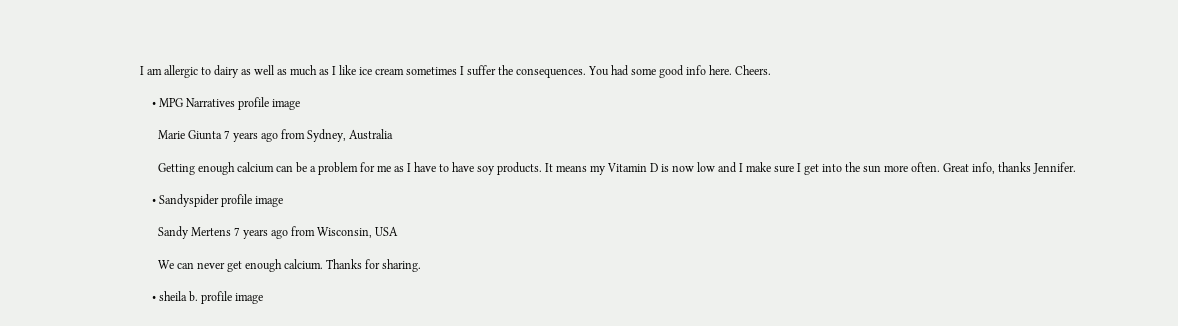I am allergic to dairy as well as much as I like ice cream sometimes I suffer the consequences. You had some good info here. Cheers.

    • MPG Narratives profile image

      Marie Giunta 7 years ago from Sydney, Australia

      Getting enough calcium can be a problem for me as I have to have soy products. It means my Vitamin D is now low and I make sure I get into the sun more often. Great info, thanks Jennifer.

    • Sandyspider profile image

      Sandy Mertens 7 years ago from Wisconsin, USA

      We can never get enough calcium. Thanks for sharing.

    • sheila b. profile image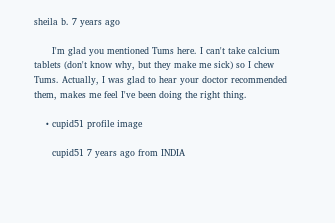sheila b. 7 years ago

      I'm glad you mentioned Tums here. I can't take calcium tablets (don't know why, but they make me sick) so I chew Tums. Actually, I was glad to hear your doctor recommended them, makes me feel I've been doing the right thing.

    • cupid51 profile image

      cupid51 7 years ago from INDIA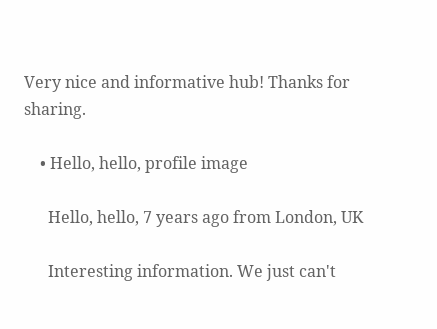Very nice and informative hub! Thanks for sharing.

    • Hello, hello, profile image

      Hello, hello, 7 years ago from London, UK

      Interesting information. We just can't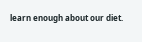learn enough about our diet.